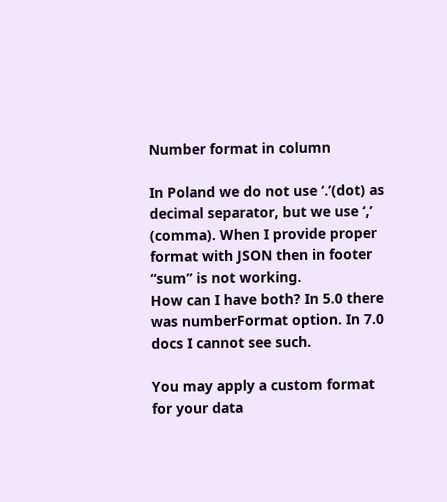Number format in column

In Poland we do not use ‘.’(dot) as decimal separator, but we use ‘,’ (comma). When I provide proper format with JSON then in footer “sum” is not working.
How can I have both? In 5.0 there was numberFormat option. In 7.0 docs I cannot see such.

You may apply a custom format for your data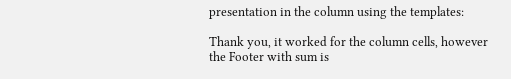presentation in the column using the templates:

Thank you, it worked for the column cells, however the Footer with sum is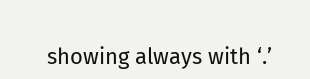showing always with ‘.’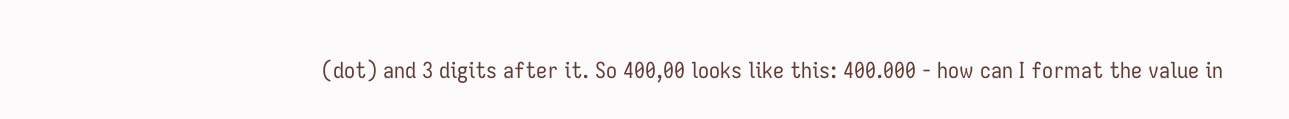(dot) and 3 digits after it. So 400,00 looks like this: 400.000 - how can I format the value in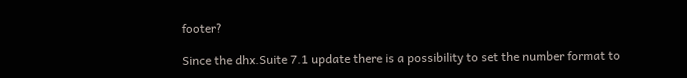footer?

Since the dhx.Suite 7.1 update there is a possibility to set the number format to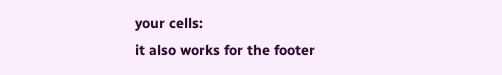your cells:
it also works for the footer